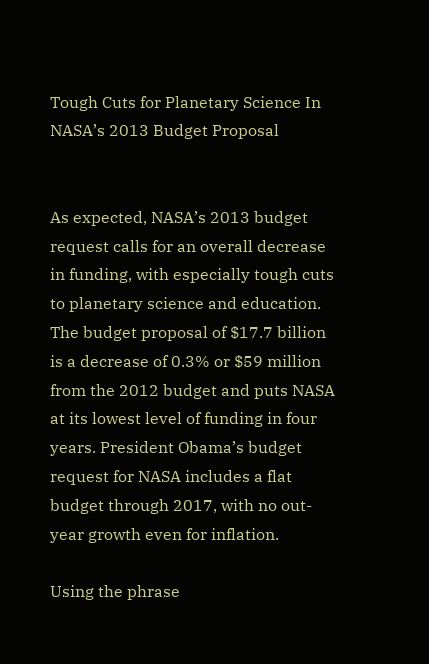Tough Cuts for Planetary Science In NASA’s 2013 Budget Proposal


As expected, NASA’s 2013 budget request calls for an overall decrease in funding, with especially tough cuts to planetary science and education. The budget proposal of $17.7 billion is a decrease of 0.3% or $59 million from the 2012 budget and puts NASA at its lowest level of funding in four years. President Obama’s budget request for NASA includes a flat budget through 2017, with no out-year growth even for inflation.

Using the phrase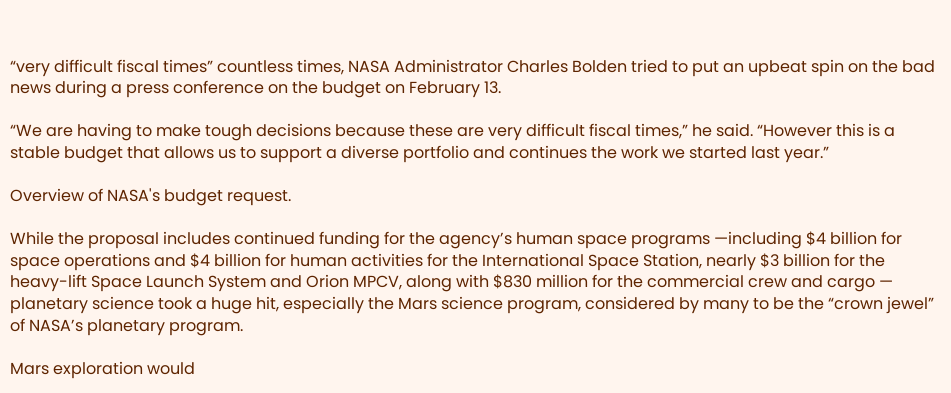“very difficult fiscal times” countless times, NASA Administrator Charles Bolden tried to put an upbeat spin on the bad news during a press conference on the budget on February 13.

“We are having to make tough decisions because these are very difficult fiscal times,” he said. “However this is a stable budget that allows us to support a diverse portfolio and continues the work we started last year.”

Overview of NASA's budget request.

While the proposal includes continued funding for the agency’s human space programs —including $4 billion for space operations and $4 billion for human activities for the International Space Station, nearly $3 billion for the heavy-lift Space Launch System and Orion MPCV, along with $830 million for the commercial crew and cargo — planetary science took a huge hit, especially the Mars science program, considered by many to be the “crown jewel” of NASA’s planetary program.

Mars exploration would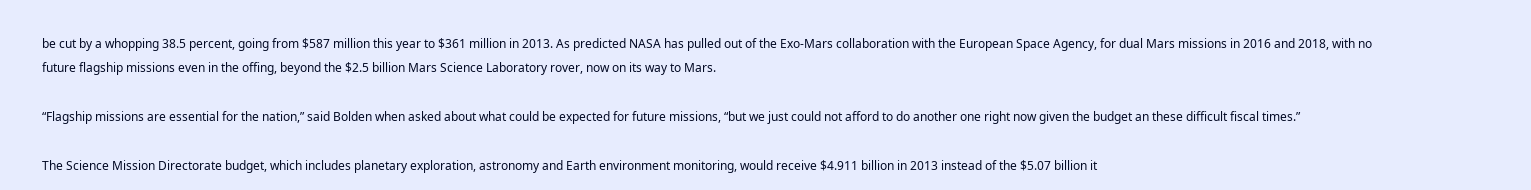be cut by a whopping 38.5 percent, going from $587 million this year to $361 million in 2013. As predicted NASA has pulled out of the Exo-Mars collaboration with the European Space Agency, for dual Mars missions in 2016 and 2018, with no future flagship missions even in the offing, beyond the $2.5 billion Mars Science Laboratory rover, now on its way to Mars.

“Flagship missions are essential for the nation,” said Bolden when asked about what could be expected for future missions, “but we just could not afford to do another one right now given the budget an these difficult fiscal times.”

The Science Mission Directorate budget, which includes planetary exploration, astronomy and Earth environment monitoring, would receive $4.911 billion in 2013 instead of the $5.07 billion it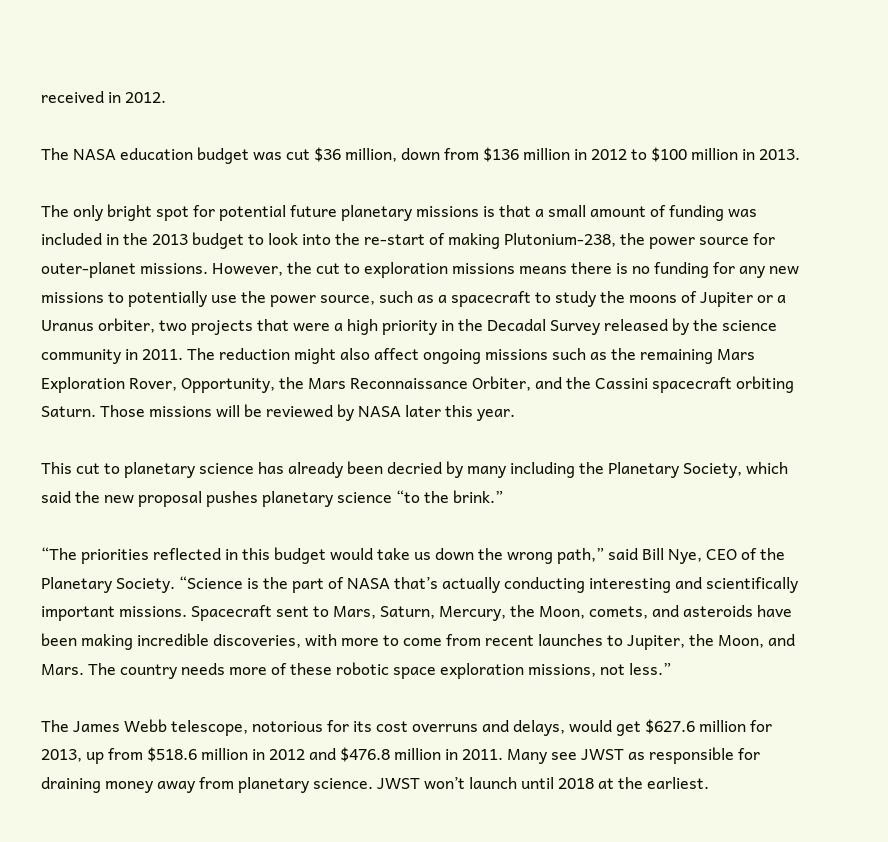received in 2012.

The NASA education budget was cut $36 million, down from $136 million in 2012 to $100 million in 2013.

The only bright spot for potential future planetary missions is that a small amount of funding was included in the 2013 budget to look into the re-start of making Plutonium-238, the power source for outer-planet missions. However, the cut to exploration missions means there is no funding for any new missions to potentially use the power source, such as a spacecraft to study the moons of Jupiter or a Uranus orbiter, two projects that were a high priority in the Decadal Survey released by the science community in 2011. The reduction might also affect ongoing missions such as the remaining Mars Exploration Rover, Opportunity, the Mars Reconnaissance Orbiter, and the Cassini spacecraft orbiting Saturn. Those missions will be reviewed by NASA later this year.

This cut to planetary science has already been decried by many including the Planetary Society, which said the new proposal pushes planetary science “to the brink.”

“The priorities reflected in this budget would take us down the wrong path,” said Bill Nye, CEO of the Planetary Society. “Science is the part of NASA that’s actually conducting interesting and scientifically important missions. Spacecraft sent to Mars, Saturn, Mercury, the Moon, comets, and asteroids have been making incredible discoveries, with more to come from recent launches to Jupiter, the Moon, and Mars. The country needs more of these robotic space exploration missions, not less.”

The James Webb telescope, notorious for its cost overruns and delays, would get $627.6 million for 2013, up from $518.6 million in 2012 and $476.8 million in 2011. Many see JWST as responsible for draining money away from planetary science. JWST won’t launch until 2018 at the earliest.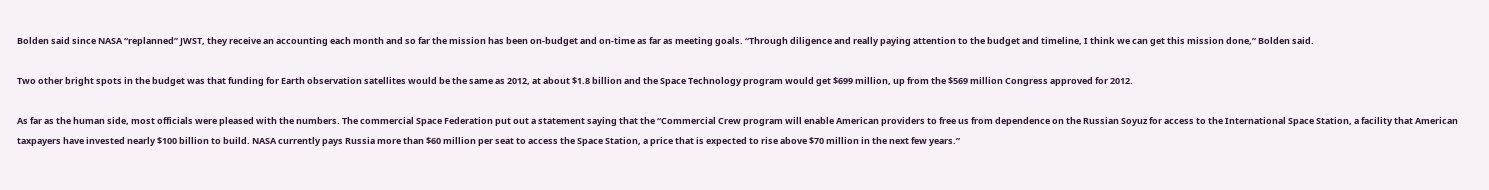Bolden said since NASA “replanned” JWST, they receive an accounting each month and so far the mission has been on-budget and on-time as far as meeting goals. “Through diligence and really paying attention to the budget and timeline, I think we can get this mission done,” Bolden said.

Two other bright spots in the budget was that funding for Earth observation satellites would be the same as 2012, at about $1.8 billion and the Space Technology program would get $699 million, up from the $569 million Congress approved for 2012.

As far as the human side, most officials were pleased with the numbers. The commercial Space Federation put out a statement saying that the “Commercial Crew program will enable American providers to free us from dependence on the Russian Soyuz for access to the International Space Station, a facility that American taxpayers have invested nearly $100 billion to build. NASA currently pays Russia more than $60 million per seat to access the Space Station, a price that is expected to rise above $70 million in the next few years.”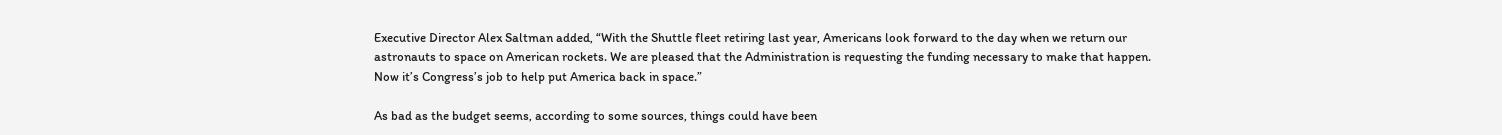Executive Director Alex Saltman added, “With the Shuttle fleet retiring last year, Americans look forward to the day when we return our astronauts to space on American rockets. We are pleased that the Administration is requesting the funding necessary to make that happen. Now it’s Congress’s job to help put America back in space.”

As bad as the budget seems, according to some sources, things could have been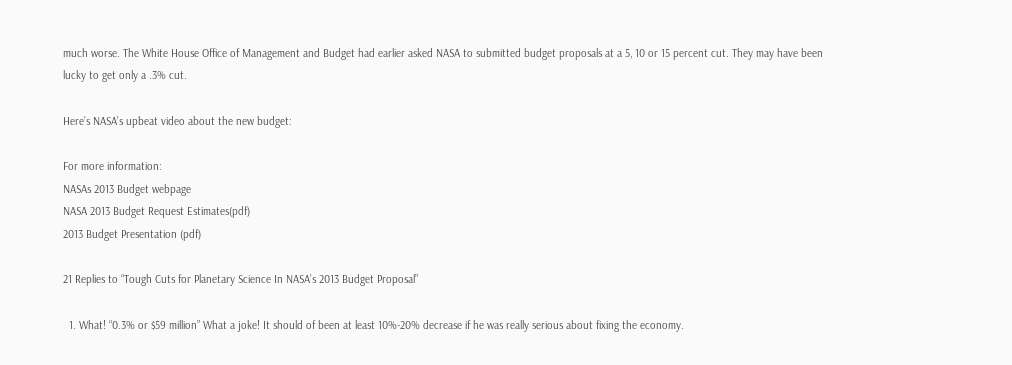much worse. The White House Office of Management and Budget had earlier asked NASA to submitted budget proposals at a 5, 10 or 15 percent cut. They may have been lucky to get only a .3% cut.

Here’s NASA’s upbeat video about the new budget:

For more information:
NASAs 2013 Budget webpage
NASA 2013 Budget Request Estimates(pdf)
2013 Budget Presentation (pdf)

21 Replies to “Tough Cuts for Planetary Science In NASA’s 2013 Budget Proposal”

  1. What! “0.3% or $59 million” What a joke! It should of been at least 10%-20% decrease if he was really serious about fixing the economy.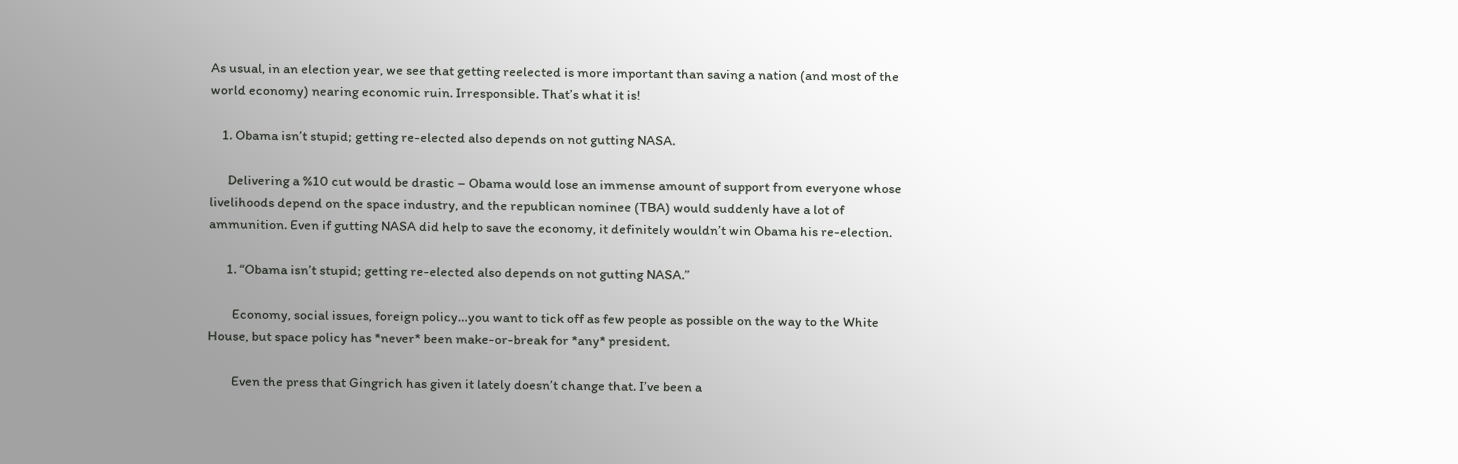As usual, in an election year, we see that getting reelected is more important than saving a nation (and most of the world economy) nearing economic ruin. Irresponsible. That’s what it is!

    1. Obama isn’t stupid; getting re-elected also depends on not gutting NASA.

      Delivering a %10 cut would be drastic – Obama would lose an immense amount of support from everyone whose livelihoods depend on the space industry, and the republican nominee (TBA) would suddenly have a lot of ammunition. Even if gutting NASA did help to save the economy, it definitely wouldn’t win Obama his re-election.

      1. “Obama isn’t stupid; getting re-elected also depends on not gutting NASA.”

        Economy, social issues, foreign policy…you want to tick off as few people as possible on the way to the White House, but space policy has *never* been make-or-break for *any* president.

        Even the press that Gingrich has given it lately doesn’t change that. I’ve been a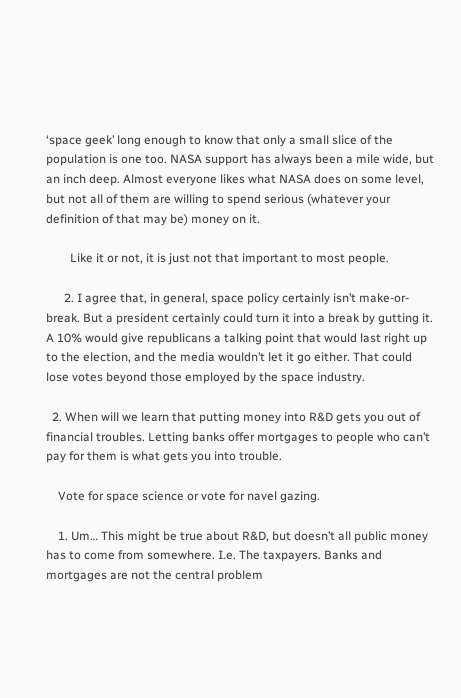‘space geek’ long enough to know that only a small slice of the population is one too. NASA support has always been a mile wide, but an inch deep. Almost everyone likes what NASA does on some level, but not all of them are willing to spend serious (whatever your definition of that may be) money on it.

        Like it or not, it is just not that important to most people.

      2. I agree that, in general, space policy certainly isn’t make-or-break. But a president certainly could turn it into a break by gutting it. A 10% would give republicans a talking point that would last right up to the election, and the media wouldn’t let it go either. That could lose votes beyond those employed by the space industry.

  2. When will we learn that putting money into R&D gets you out of financial troubles. Letting banks offer mortgages to people who can’t pay for them is what gets you into trouble.

    Vote for space science or vote for navel gazing.

    1. Um… This might be true about R&D, but doesn’t all public money has to come from somewhere. I.e. The taxpayers. Banks and mortgages are not the central problem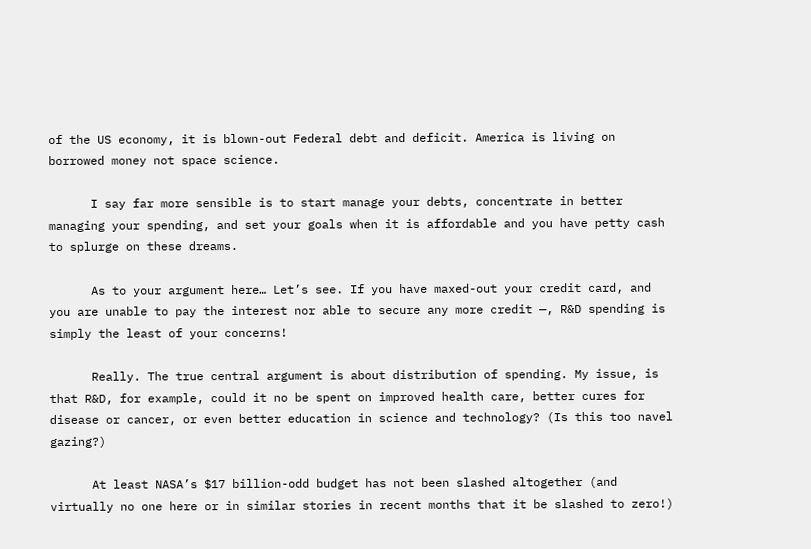of the US economy, it is blown-out Federal debt and deficit. America is living on borrowed money not space science.

      I say far more sensible is to start manage your debts, concentrate in better managing your spending, and set your goals when it is affordable and you have petty cash to splurge on these dreams.

      As to your argument here… Let’s see. If you have maxed-out your credit card, and you are unable to pay the interest nor able to secure any more credit —, R&D spending is simply the least of your concerns!

      Really. The true central argument is about distribution of spending. My issue, is that R&D, for example, could it no be spent on improved health care, better cures for disease or cancer, or even better education in science and technology? (Is this too navel gazing?)

      At least NASA’s $17 billion-odd budget has not been slashed altogether (and virtually no one here or in similar stories in recent months that it be slashed to zero!)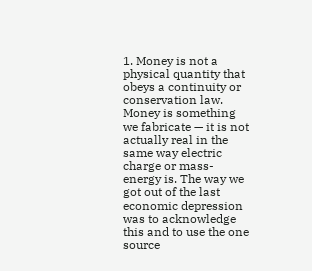1. Money is not a physical quantity that obeys a continuity or conservation law. Money is something we fabricate — it is not actually real in the same way electric charge or mass- energy is. The way we got out of the last economic depression was to acknowledge this and to use the one source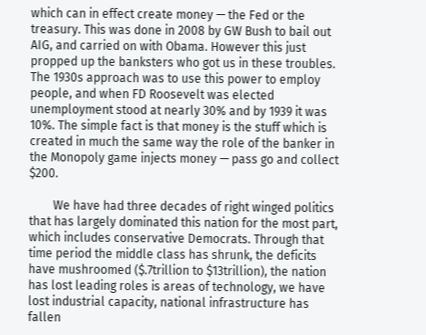which can in effect create money — the Fed or the treasury. This was done in 2008 by GW Bush to bail out AIG, and carried on with Obama. However this just propped up the banksters who got us in these troubles. The 1930s approach was to use this power to employ people, and when FD Roosevelt was elected unemployment stood at nearly 30% and by 1939 it was 10%. The simple fact is that money is the stuff which is created in much the same way the role of the banker in the Monopoly game injects money — pass go and collect $200.

        We have had three decades of right winged politics that has largely dominated this nation for the most part, which includes conservative Democrats. Through that time period the middle class has shrunk, the deficits have mushroomed ($.7trillion to $13trillion), the nation has lost leading roles is areas of technology, we have lost industrial capacity, national infrastructure has fallen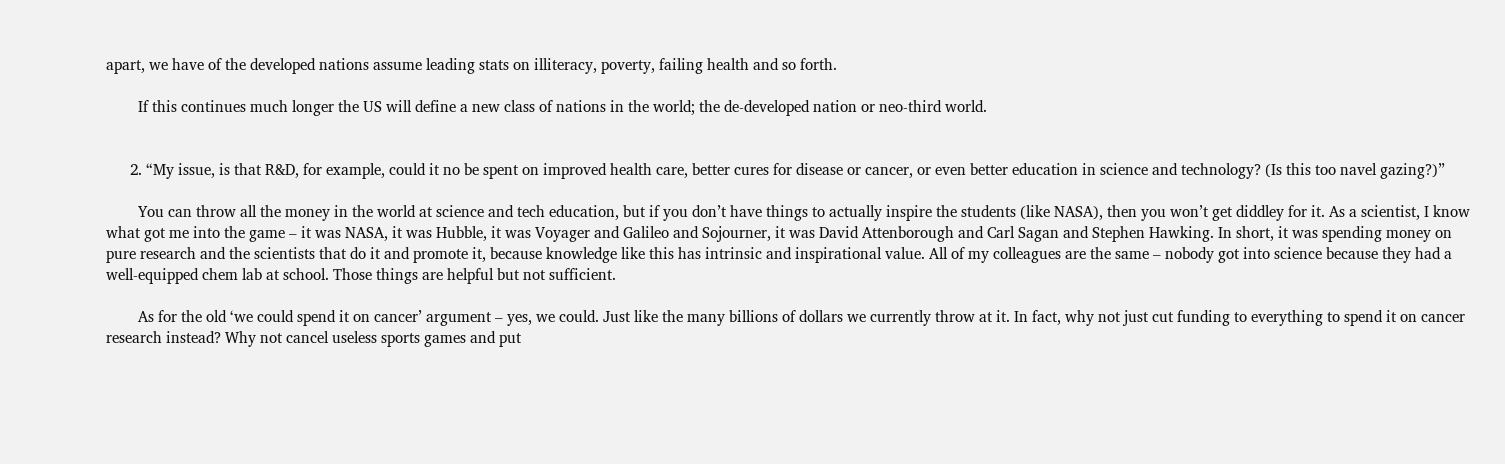apart, we have of the developed nations assume leading stats on illiteracy, poverty, failing health and so forth.

        If this continues much longer the US will define a new class of nations in the world; the de-developed nation or neo-third world.


      2. “My issue, is that R&D, for example, could it no be spent on improved health care, better cures for disease or cancer, or even better education in science and technology? (Is this too navel gazing?)”

        You can throw all the money in the world at science and tech education, but if you don’t have things to actually inspire the students (like NASA), then you won’t get diddley for it. As a scientist, I know what got me into the game – it was NASA, it was Hubble, it was Voyager and Galileo and Sojourner, it was David Attenborough and Carl Sagan and Stephen Hawking. In short, it was spending money on pure research and the scientists that do it and promote it, because knowledge like this has intrinsic and inspirational value. All of my colleagues are the same – nobody got into science because they had a well-equipped chem lab at school. Those things are helpful but not sufficient.

        As for the old ‘we could spend it on cancer’ argument – yes, we could. Just like the many billions of dollars we currently throw at it. In fact, why not just cut funding to everything to spend it on cancer research instead? Why not cancel useless sports games and put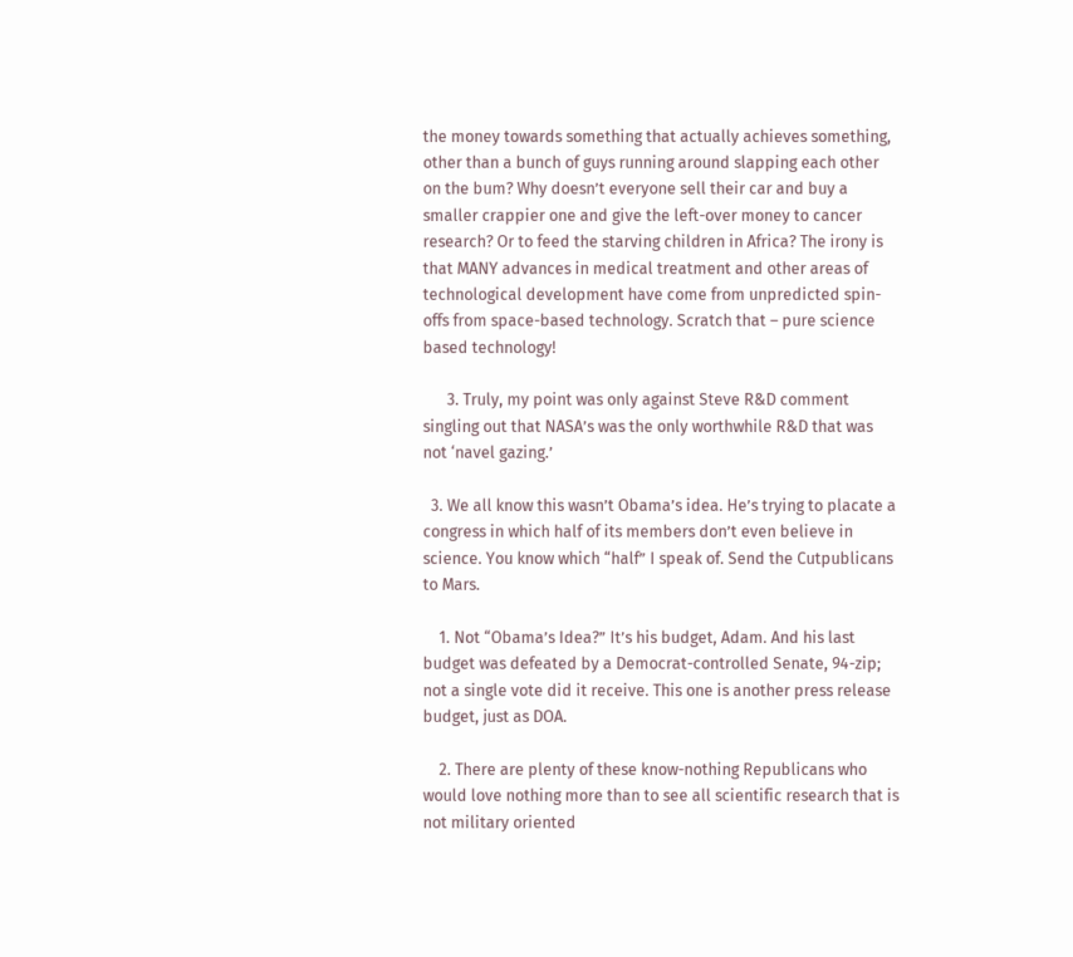the money towards something that actually achieves something, other than a bunch of guys running around slapping each other on the bum? Why doesn’t everyone sell their car and buy a smaller crappier one and give the left-over money to cancer research? Or to feed the starving children in Africa? The irony is that MANY advances in medical treatment and other areas of technological development have come from unpredicted spin-offs from space-based technology. Scratch that – pure science based technology!

      3. Truly, my point was only against Steve R&D comment singling out that NASA’s was the only worthwhile R&D that was not ‘navel gazing.’

  3. We all know this wasn’t Obama’s idea. He’s trying to placate a congress in which half of its members don’t even believe in science. You know which “half” I speak of. Send the Cutpublicans to Mars.

    1. Not “Obama’s Idea?” It’s his budget, Adam. And his last budget was defeated by a Democrat-controlled Senate, 94-zip; not a single vote did it receive. This one is another press release budget, just as DOA.

    2. There are plenty of these know-nothing Republicans who would love nothing more than to see all scientific research that is not military oriented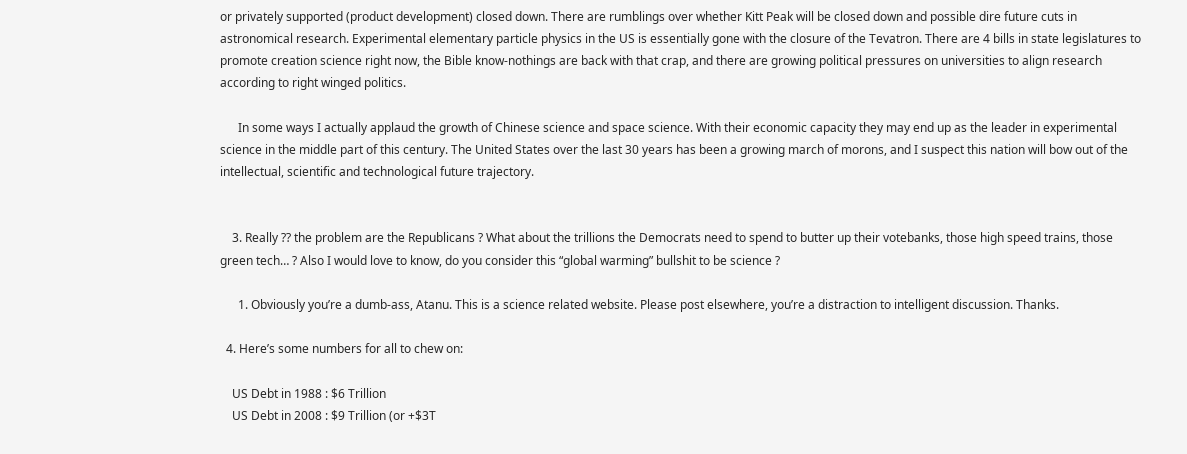or privately supported (product development) closed down. There are rumblings over whether Kitt Peak will be closed down and possible dire future cuts in astronomical research. Experimental elementary particle physics in the US is essentially gone with the closure of the Tevatron. There are 4 bills in state legislatures to promote creation science right now, the Bible know-nothings are back with that crap, and there are growing political pressures on universities to align research according to right winged politics.

      In some ways I actually applaud the growth of Chinese science and space science. With their economic capacity they may end up as the leader in experimental science in the middle part of this century. The United States over the last 30 years has been a growing march of morons, and I suspect this nation will bow out of the intellectual, scientific and technological future trajectory.


    3. Really ?? the problem are the Republicans ? What about the trillions the Democrats need to spend to butter up their votebanks, those high speed trains, those green tech… ? Also I would love to know, do you consider this “global warming” bullshit to be science ?

      1. Obviously you’re a dumb-ass, Atanu. This is a science related website. Please post elsewhere, you’re a distraction to intelligent discussion. Thanks.

  4. Here’s some numbers for all to chew on:

    US Debt in 1988 : $6 Trillion
    US Debt in 2008 : $9 Trillion (or +$3T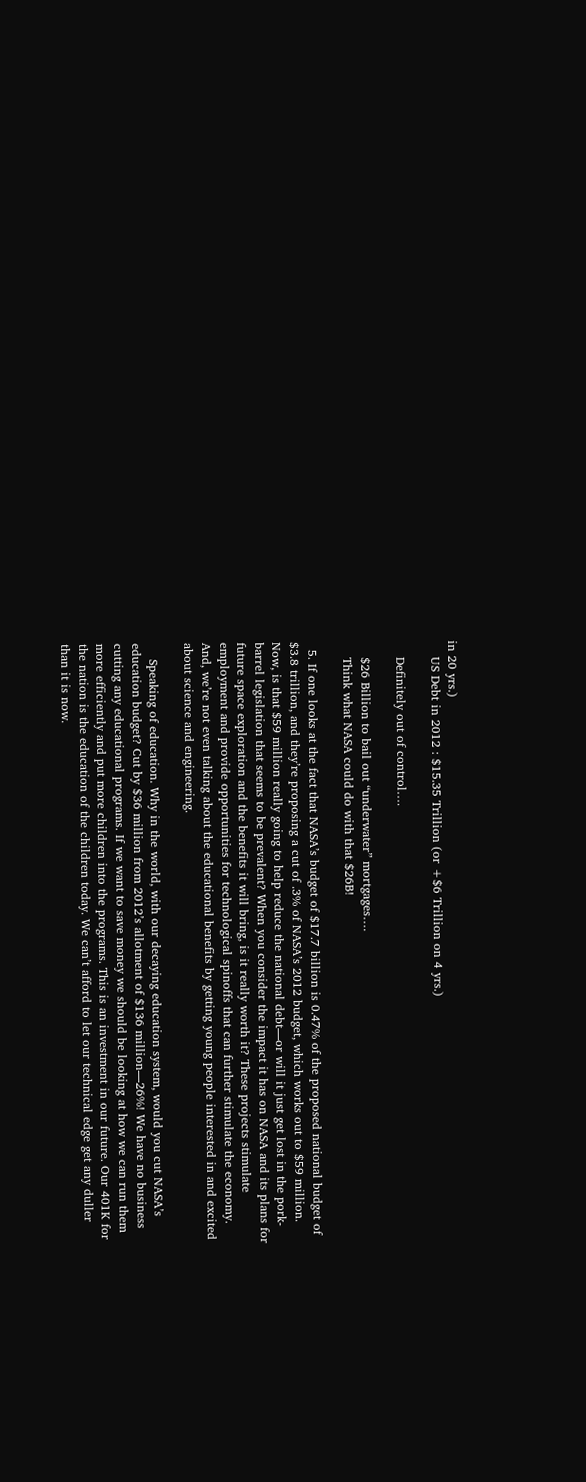in 20 yrs.)
    US Debt in 2012 : $15.35 Trillion (or +$6 Trillion on 4 yrs.)

    Definitely out of control….

    $26 Billion to bail out “underwater” mortgages….
    Think what NASA could do with that $26B!

  5. If one looks at the fact that NASA’s budget of $17.7 billion is 0.47% of the proposed national budget of $3.8 trillion, and they’re proposing a cut of .3% of NASA’s 2012 budget, which works out to $59 million. Now, is that $59 million really going to help reduce the national debt—or will it just get lost in the pork-barrel legislation that seems to be prevalent? When you consider the impact it has on NASA and its plans for future space exploration and the benefits it will bring, is it really worth it? These projects stimulate employment and provide opportunities for technological spinoffs that can further stimulate the economy. And, we’re not even talking about the educational benefits by getting young people interested in and excited about science and engineering.

    Speaking of education. Why in the world, with our decaying education system, would you cut NASA’s education budget? Cut by $36 million from 2012’s allotment of $136 million—26%! We have no business cutting any educational programs. If we want to save money we should be looking at how we can run them more efficiently and put more children into the programs. This is an investment in our future. Our 401K for the nation is the education of the children today. We can’t afford to let our technical edge get any duller than it is now.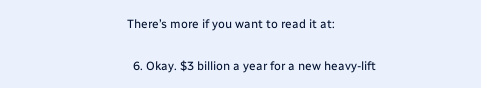There’s more if you want to read it at:

  6. Okay. $3 billion a year for a new heavy-lift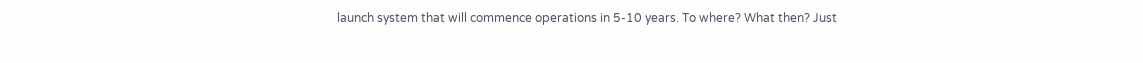launch system that will commence operations in 5-10 years. To where? What then? Just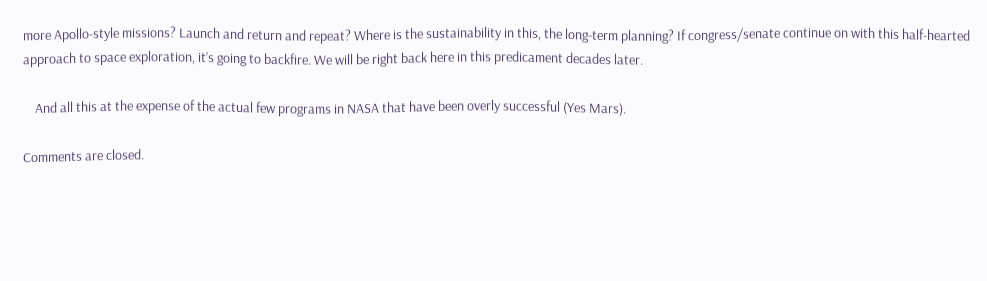more Apollo-style missions? Launch and return and repeat? Where is the sustainability in this, the long-term planning? If congress/senate continue on with this half-hearted approach to space exploration, it’s going to backfire. We will be right back here in this predicament decades later.

    And all this at the expense of the actual few programs in NASA that have been overly successful (Yes Mars).

Comments are closed.